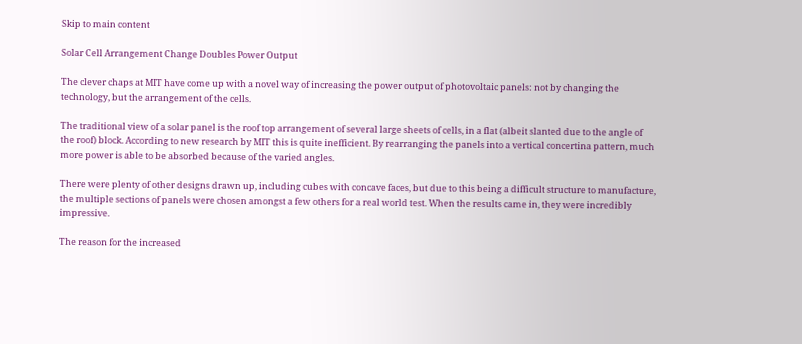Skip to main content

Solar Cell Arrangement Change Doubles Power Output

The clever chaps at MIT have come up with a novel way of increasing the power output of photovoltaic panels: not by changing the technology, but the arrangement of the cells.

The traditional view of a solar panel is the roof top arrangement of several large sheets of cells, in a flat (albeit slanted due to the angle of the roof) block. According to new research by MIT this is quite inefficient. By rearranging the panels into a vertical concertina pattern, much more power is able to be absorbed because of the varied angles.

There were plenty of other designs drawn up, including cubes with concave faces, but due to this being a difficult structure to manufacture, the multiple sections of panels were chosen amongst a few others for a real world test. When the results came in, they were incredibly impressive.

The reason for the increased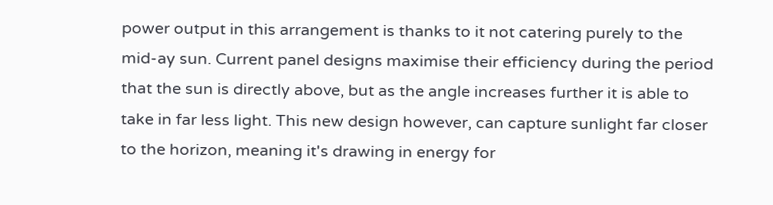power output in this arrangement is thanks to it not catering purely to the mid-ay sun. Current panel designs maximise their efficiency during the period that the sun is directly above, but as the angle increases further it is able to take in far less light. This new design however, can capture sunlight far closer to the horizon, meaning it's drawing in energy for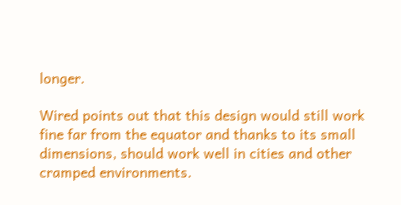longer.

Wired points out that this design would still work fine far from the equator and thanks to its small dimensions, should work well in cities and other cramped environments.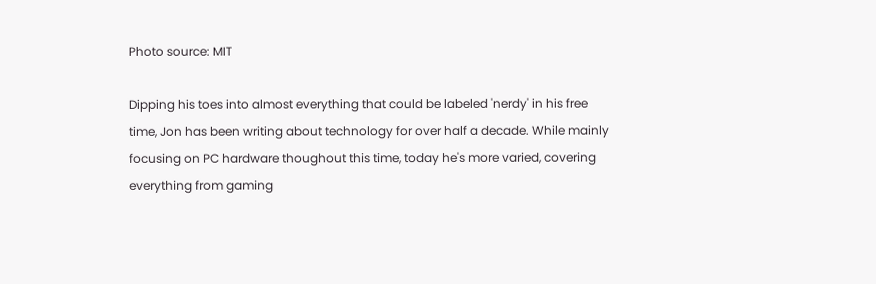Photo source: MIT

Dipping his toes into almost everything that could be labeled 'nerdy' in his free time, Jon has been writing about technology for over half a decade. While mainly focusing on PC hardware thoughout this time, today he's more varied, covering everything from gaming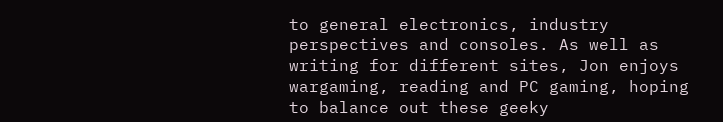to general electronics, industry perspectives and consoles. As well as writing for different sites, Jon enjoys wargaming, reading and PC gaming, hoping to balance out these geeky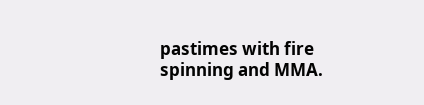pastimes with fire spinning and MMA.